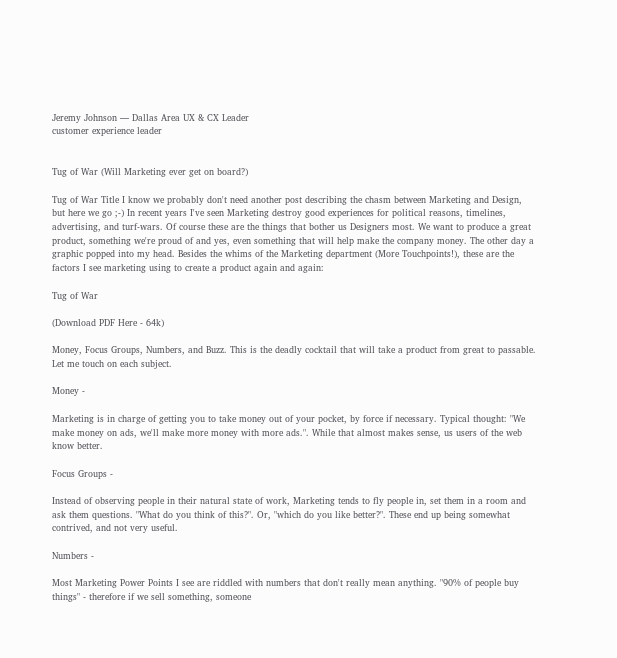Jeremy Johnson — Dallas Area UX & CX Leader
customer experience leader


Tug of War (Will Marketing ever get on board?)

Tug of War Title I know we probably don't need another post describing the chasm between Marketing and Design, but here we go ;-) In recent years I've seen Marketing destroy good experiences for political reasons, timelines, advertising, and turf-wars. Of course these are the things that bother us Designers most. We want to produce a great product, something we're proud of and yes, even something that will help make the company money. The other day a graphic popped into my head. Besides the whims of the Marketing department (More Touchpoints!), these are the factors I see marketing using to create a product again and again:

Tug of War

(Download PDF Here - 64k)

Money, Focus Groups, Numbers, and Buzz. This is the deadly cocktail that will take a product from great to passable. Let me touch on each subject.

Money -

Marketing is in charge of getting you to take money out of your pocket, by force if necessary. Typical thought: "We make money on ads, we'll make more money with more ads.". While that almost makes sense, us users of the web know better.

Focus Groups -

Instead of observing people in their natural state of work, Marketing tends to fly people in, set them in a room and ask them questions. "What do you think of this?". Or, "which do you like better?". These end up being somewhat contrived, and not very useful.

Numbers -

Most Marketing Power Points I see are riddled with numbers that don't really mean anything. "90% of people buy things" - therefore if we sell something, someone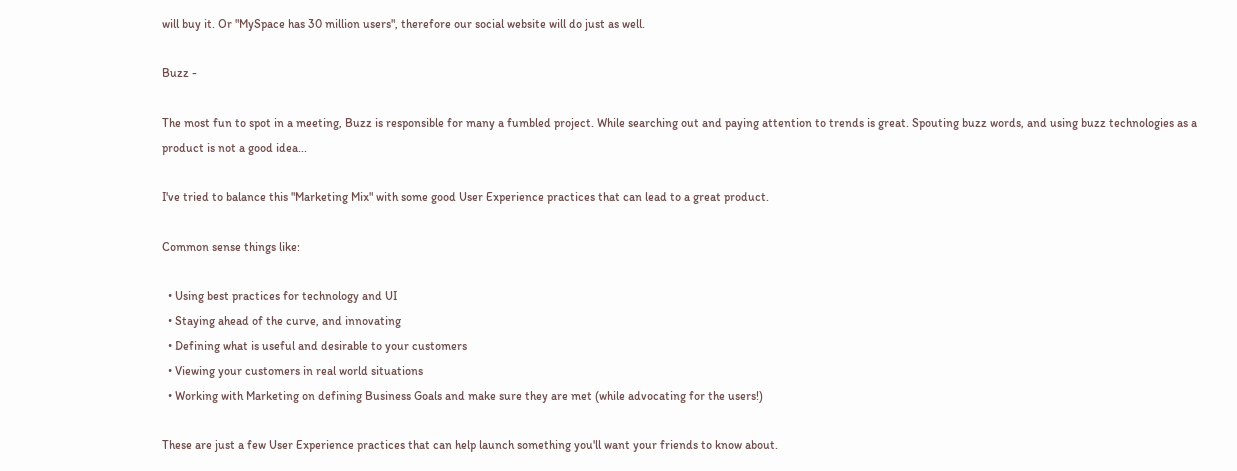will buy it. Or "MySpace has 30 million users", therefore our social website will do just as well.

Buzz -

The most fun to spot in a meeting, Buzz is responsible for many a fumbled project. While searching out and paying attention to trends is great. Spouting buzz words, and using buzz technologies as a product is not a good idea...

I've tried to balance this "Marketing Mix" with some good User Experience practices that can lead to a great product.

Common sense things like:

  • Using best practices for technology and UI
  • Staying ahead of the curve, and innovating
  • Defining what is useful and desirable to your customers
  • Viewing your customers in real world situations
  • Working with Marketing on defining Business Goals and make sure they are met (while advocating for the users!)

These are just a few User Experience practices that can help launch something you'll want your friends to know about.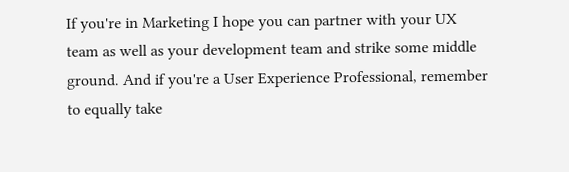If you're in Marketing I hope you can partner with your UX team as well as your development team and strike some middle ground. And if you're a User Experience Professional, remember to equally take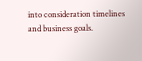into consideration timelines and business goals.